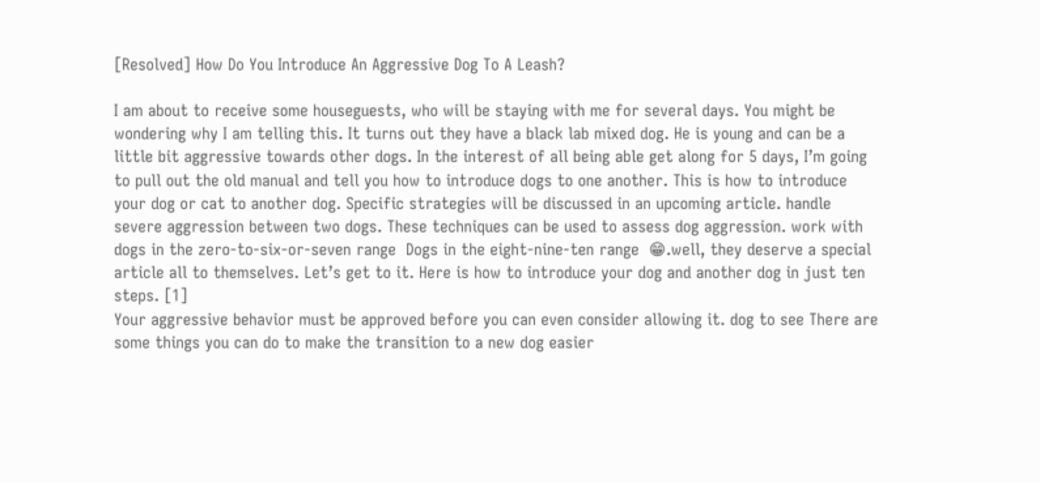[Resolved] How Do You Introduce An Aggressive Dog To A Leash?

I am about to receive some houseguests, who will be staying with me for several days. You might be wondering why I am telling this. It turns out they have a black lab mixed dog. He is young and can be a little bit aggressive towards other dogs. In the interest of all being able get along for 5 days, I’m going to pull out the old manual and tell you how to introduce dogs to one another. This is how to introduce your dog or cat to another dog. Specific strategies will be discussed in an upcoming article. handle severe aggression between two dogs. These techniques can be used to assess dog aggression. work with dogs in the zero-to-six-or-seven range  Dogs in the eight-nine-ten range  😁.well, they deserve a special article all to themselves. Let’s get to it. Here is how to introduce your dog and another dog in just ten steps. [1]
Your aggressive behavior must be approved before you can even consider allowing it. dog to see There are some things you can do to make the transition to a new dog easier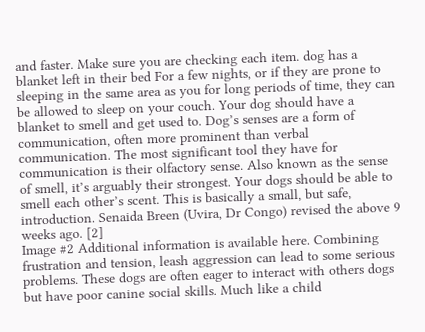and faster. Make sure you are checking each item. dog has a blanket left in their bed For a few nights, or if they are prone to sleeping in the same area as you for long periods of time, they can be allowed to sleep on your couch. Your dog should have a blanket to smell and get used to. Dog’s senses are a form of communication, often more prominent than verbal communication. The most significant tool they have for communication is their olfactory sense. Also known as the sense of smell, it’s arguably their strongest. Your dogs should be able to smell each other’s scent. This is basically a small, but safe, introduction. Senaida Breen (Uvira, Dr Congo) revised the above 9 weeks ago. [2]
Image #2 Additional information is available here. Combining frustration and tension, leash aggression can lead to some serious problems. These dogs are often eager to interact with others dogs but have poor canine social skills. Much like a child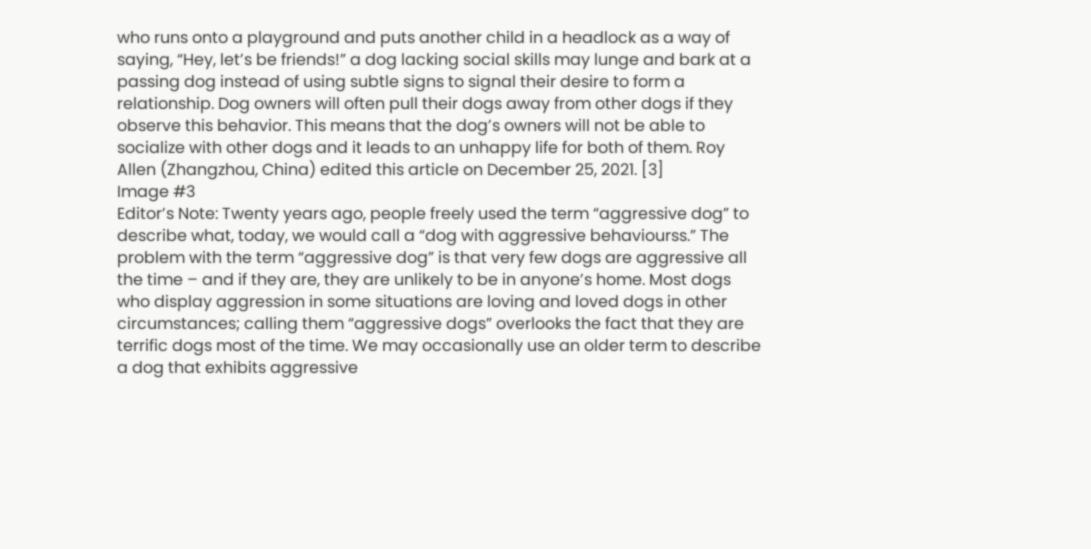who runs onto a playground and puts another child in a headlock as a way of saying, “Hey, let’s be friends!” a dog lacking social skills may lunge and bark at a passing dog instead of using subtle signs to signal their desire to form a relationship. Dog owners will often pull their dogs away from other dogs if they observe this behavior. This means that the dog’s owners will not be able to socialize with other dogs and it leads to an unhappy life for both of them. Roy Allen (Zhangzhou, China) edited this article on December 25, 2021. [3]
Image #3
Editor’s Note: Twenty years ago, people freely used the term “aggressive dog” to describe what, today, we would call a “dog with aggressive behaviourss.” The problem with the term “aggressive dog” is that very few dogs are aggressive all the time – and if they are, they are unlikely to be in anyone’s home. Most dogs who display aggression in some situations are loving and loved dogs in other circumstances; calling them “aggressive dogs” overlooks the fact that they are terrific dogs most of the time. We may occasionally use an older term to describe a dog that exhibits aggressive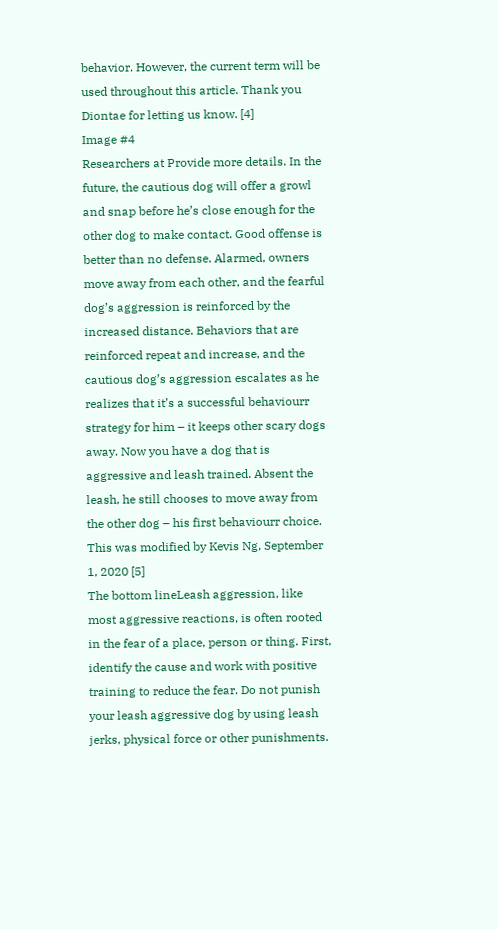behavior. However, the current term will be used throughout this article. Thank you Diontae for letting us know. [4]
Image #4
Researchers at Provide more details. In the future, the cautious dog will offer a growl and snap before he’s close enough for the other dog to make contact. Good offense is better than no defense. Alarmed, owners move away from each other, and the fearful dog’s aggression is reinforced by the increased distance. Behaviors that are reinforced repeat and increase, and the cautious dog’s aggression escalates as he realizes that it’s a successful behaviourr strategy for him – it keeps other scary dogs away. Now you have a dog that is aggressive and leash trained. Absent the leash, he still chooses to move away from the other dog – his first behaviourr choice. This was modified by Kevis Ng, September 1, 2020 [5]
The bottom lineLeash aggression, like most aggressive reactions, is often rooted in the fear of a place, person or thing. First, identify the cause and work with positive training to reduce the fear. Do not punish your leash aggressive dog by using leash jerks, physical force or other punishments.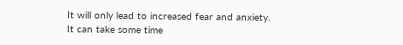It will only lead to increased fear and anxiety. It can take some time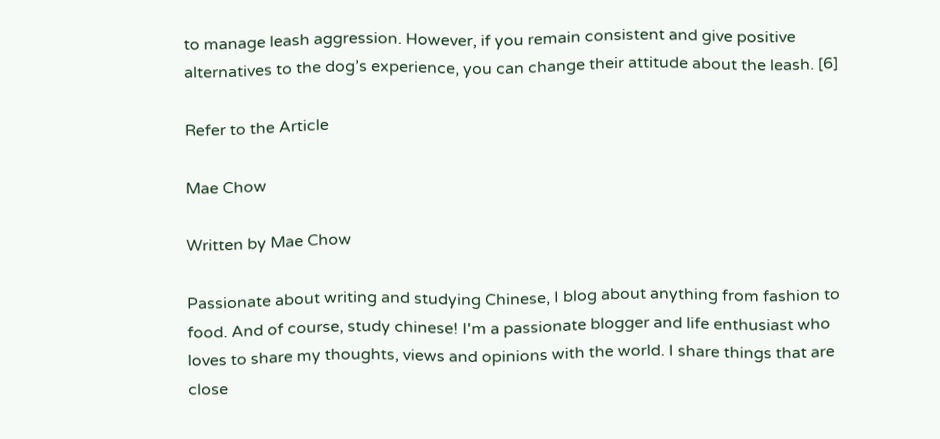to manage leash aggression. However, if you remain consistent and give positive alternatives to the dog’s experience, you can change their attitude about the leash. [6]

Refer to the Article

Mae Chow

Written by Mae Chow

Passionate about writing and studying Chinese, I blog about anything from fashion to food. And of course, study chinese! I'm a passionate blogger and life enthusiast who loves to share my thoughts, views and opinions with the world. I share things that are close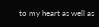to my heart as well as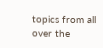topics from all over the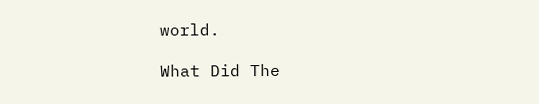world.

What Did The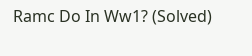Ramc Do In Ww1? (Solved)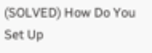(SOLVED) How Do You Set Up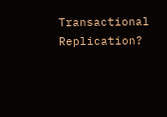Transactional Replication?